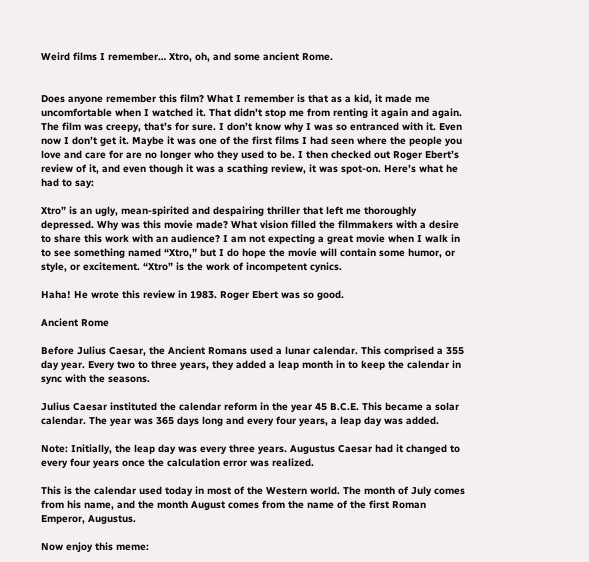Weird films I remember… Xtro, oh, and some ancient Rome.


Does anyone remember this film? What I remember is that as a kid, it made me uncomfortable when I watched it. That didn’t stop me from renting it again and again. The film was creepy, that’s for sure. I don’t know why I was so entranced with it. Even now I don’t get it. Maybe it was one of the first films I had seen where the people you love and care for are no longer who they used to be. I then checked out Roger Ebert’s review of it, and even though it was a scathing review, it was spot-on. Here’s what he had to say:

Xtro” is an ugly, mean-spirited and despairing thriller that left me thoroughly depressed. Why was this movie made? What vision filled the filmmakers with a desire to share this work with an audience? I am not expecting a great movie when I walk in to see something named “Xtro,” but I do hope the movie will contain some humor, or style, or excitement. “Xtro” is the work of incompetent cynics.

Haha! He wrote this review in 1983. Roger Ebert was so good.

Ancient Rome

Before Julius Caesar, the Ancient Romans used a lunar calendar. This comprised a 355 day year. Every two to three years, they added a leap month in to keep the calendar in sync with the seasons.

Julius Caesar instituted the calendar reform in the year 45 B.C.E. This became a solar calendar. The year was 365 days long and every four years, a leap day was added.

Note: Initially, the leap day was every three years. Augustus Caesar had it changed to every four years once the calculation error was realized.

This is the calendar used today in most of the Western world. The month of July comes from his name, and the month August comes from the name of the first Roman Emperor, Augustus.

Now enjoy this meme: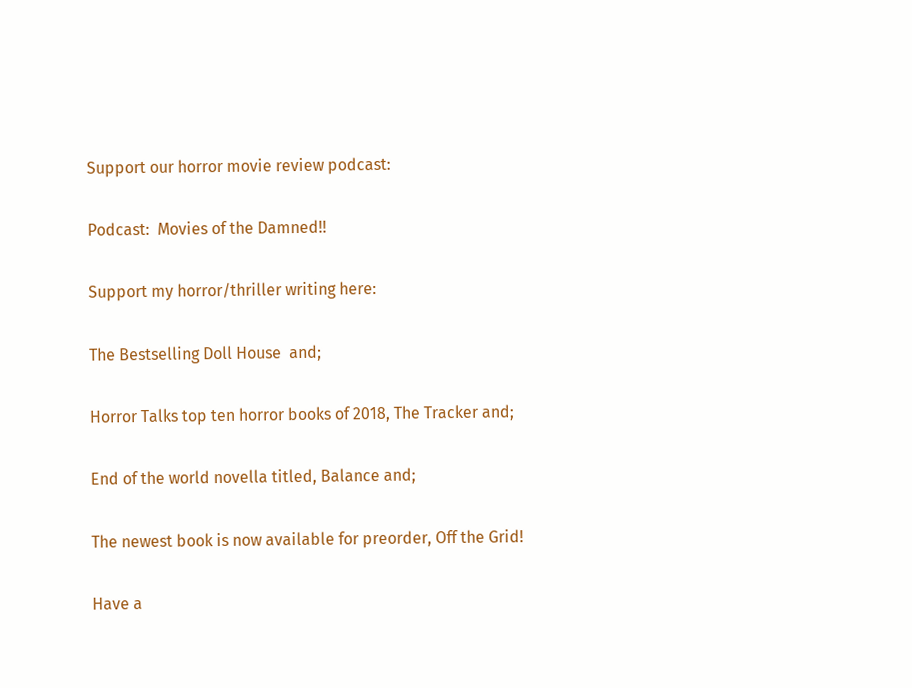Support our horror movie review podcast:

Podcast:  Movies of the Damned!!

Support my horror/thriller writing here:

The Bestselling Doll House  and;

Horror Talks top ten horror books of 2018, The Tracker and;

End of the world novella titled, Balance and;

The newest book is now available for preorder, Off the Grid!

Have a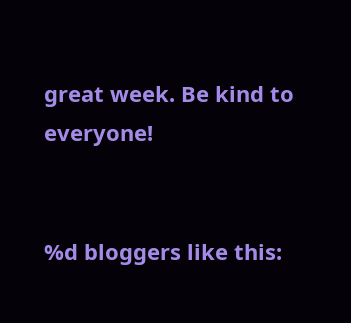great week. Be kind to everyone!


%d bloggers like this: